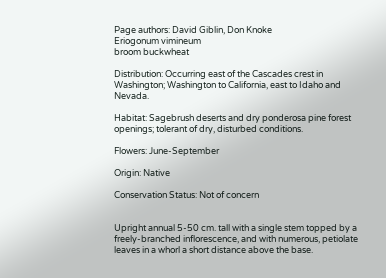Page authors: David Giblin, Don Knoke
Eriogonum vimineum
broom buckwheat

Distribution: Occurring east of the Cascades crest in Washington; Washington to California, east to Idaho and Nevada.

Habitat: Sagebrush deserts and dry ponderosa pine forest openings; tolerant of dry, disturbed conditions.

Flowers: June-September

Origin: Native

Conservation Status: Not of concern


Upright annual 5-50 cm. tall with a single stem topped by a freely-branched inflorescence, and with numerous, petiolate leaves in a whorl a short distance above the base.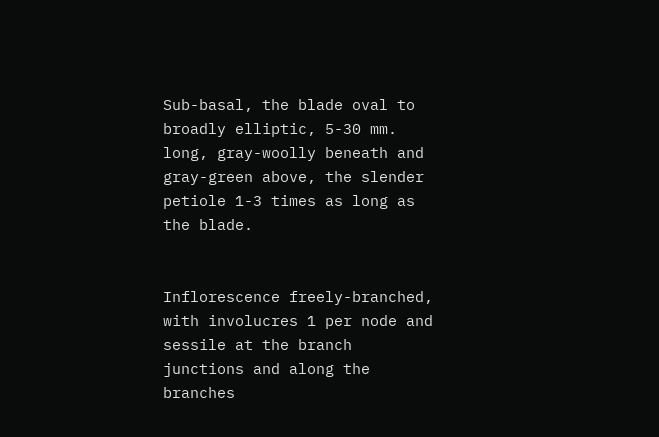Sub-basal, the blade oval to broadly elliptic, 5-30 mm. long, gray-woolly beneath and gray-green above, the slender petiole 1-3 times as long as the blade.


Inflorescence freely-branched, with involucres 1 per node and sessile at the branch junctions and along the branches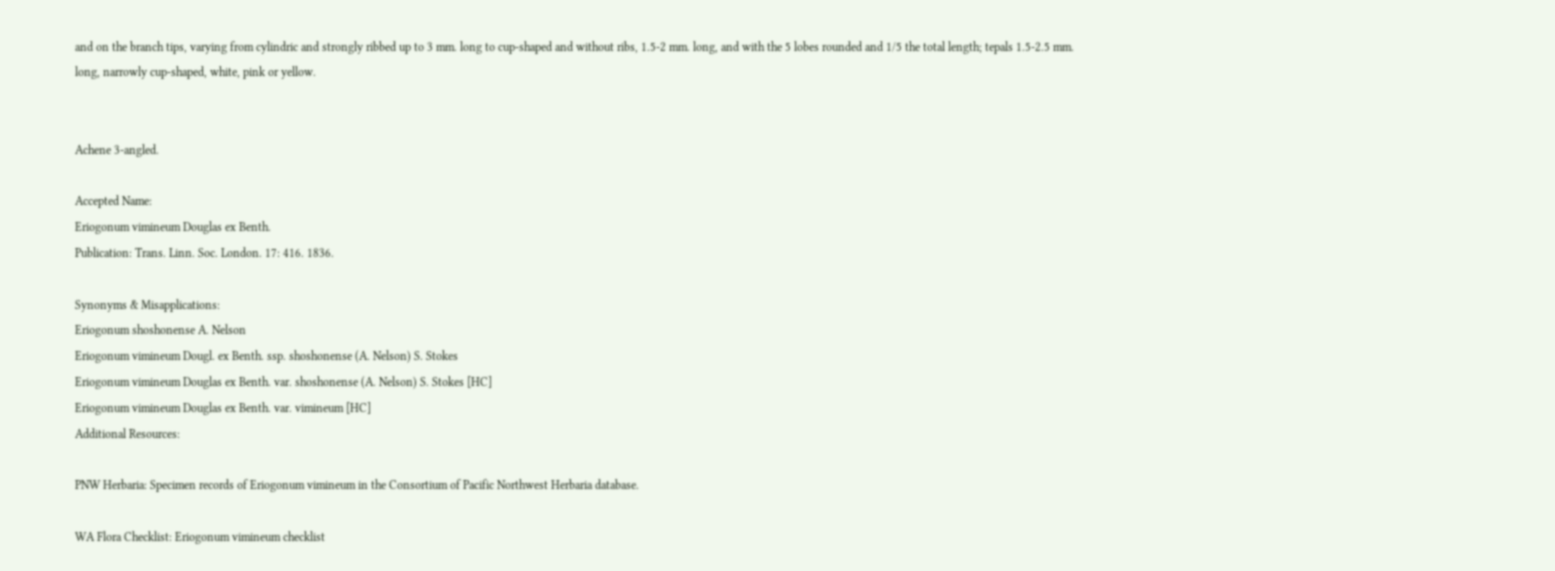and on the branch tips, varying from cylindric and strongly ribbed up to 3 mm. long to cup-shaped and without ribs, 1.5-2 mm. long, and with the 5 lobes rounded and 1/5 the total length; tepals 1.5-2.5 mm. long, narrowly cup-shaped, white, pink or yellow.


Achene 3-angled.

Accepted Name:
Eriogonum vimineum Douglas ex Benth.
Publication: Trans. Linn. Soc. London. 17: 416. 1836.

Synonyms & Misapplications:
Eriogonum shoshonense A. Nelson
Eriogonum vimineum Dougl. ex Benth. ssp. shoshonense (A. Nelson) S. Stokes
Eriogonum vimineum Douglas ex Benth. var. shoshonense (A. Nelson) S. Stokes [HC]
Eriogonum vimineum Douglas ex Benth. var. vimineum [HC]
Additional Resources:

PNW Herbaria: Specimen records of Eriogonum vimineum in the Consortium of Pacific Northwest Herbaria database.

WA Flora Checklist: Eriogonum vimineum checklist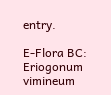entry.

E-Flora BC: Eriogonum vimineum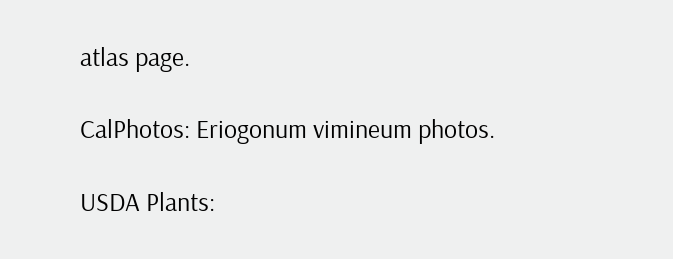atlas page.

CalPhotos: Eriogonum vimineum photos.

USDA Plants: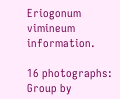Eriogonum vimineum information.

16 photographs:
Group by